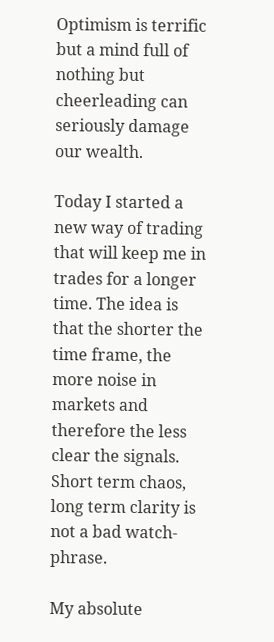Optimism is terrific but a mind full of nothing but cheerleading can seriously damage our wealth.

Today I started a new way of trading that will keep me in trades for a longer time. The idea is that the shorter the time frame, the more noise in markets and therefore the less clear the signals. Short term chaos, long term clarity is not a bad watch-phrase.

My absolute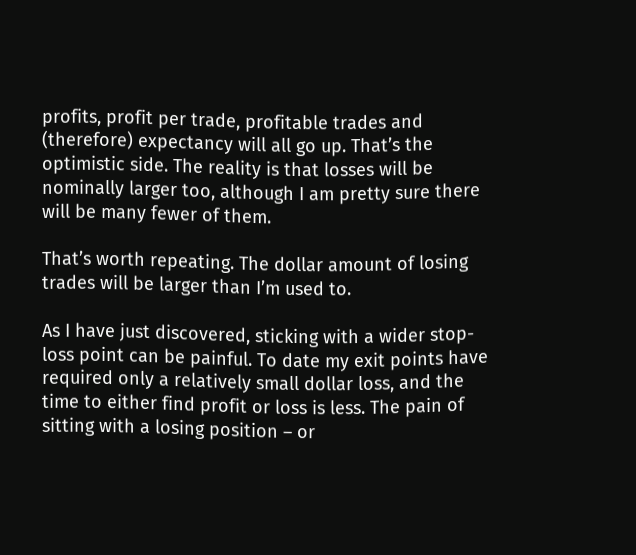profits, profit per trade, profitable trades and (therefore) expectancy will all go up. That’s the optimistic side. The reality is that losses will be nominally larger too, although I am pretty sure there will be many fewer of them.

That’s worth repeating. The dollar amount of losing trades will be larger than I’m used to.

As I have just discovered, sticking with a wider stop-loss point can be painful. To date my exit points have required only a relatively small dollar loss, and the time to either find profit or loss is less. The pain of sitting with a losing position – or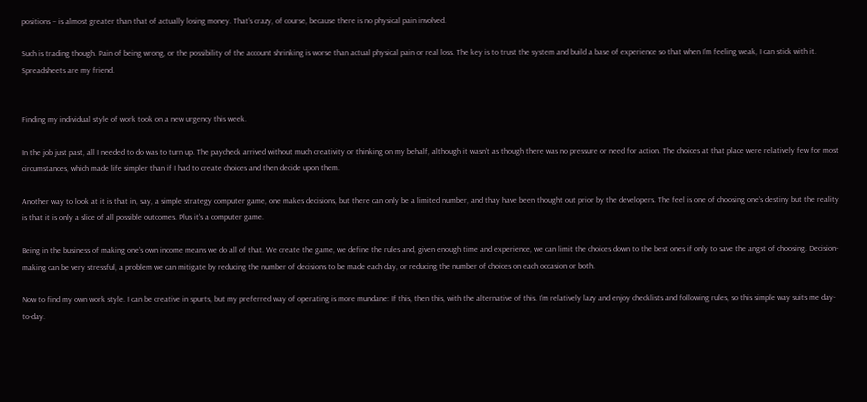positions – is almost greater than that of actually losing money. That’s crazy, of course, because there is no physical pain involved.

Such is trading though. Pain of being wrong, or the possibility of the account shrinking is worse than actual physical pain or real loss. The key is to trust the system and build a base of experience so that when I’m feeling weak, I can stick with it. Spreadsheets are my friend.


Finding my individual style of work took on a new urgency this week.

In the job just past, all I needed to do was to turn up. The paycheck arrived without much creativity or thinking on my behalf, although it wasn’t as though there was no pressure or need for action. The choices at that place were relatively few for most circumstances, which made life simpler than if I had to create choices and then decide upon them.

Another way to look at it is that in, say, a simple strategy computer game, one makes decisions, but there can only be a limited number, and thay have been thought out prior by the developers. The feel is one of choosing one’s destiny but the reality is that it is only a slice of all possible outcomes. Plus it’s a computer game.

Being in the business of making one’s own income means we do all of that. We create the game, we define the rules and, given enough time and experience, we can limit the choices down to the best ones if only to save the angst of choosing. Decision-making can be very stressful, a problem we can mitigate by reducing the number of decisions to be made each day, or reducing the number of choices on each occasion or both.

Now to find my own work style. I can be creative in spurts, but my preferred way of operating is more mundane: If this, then this, with the alternative of this. I’m relatively lazy and enjoy checklists and following rules, so this simple way suits me day-to-day.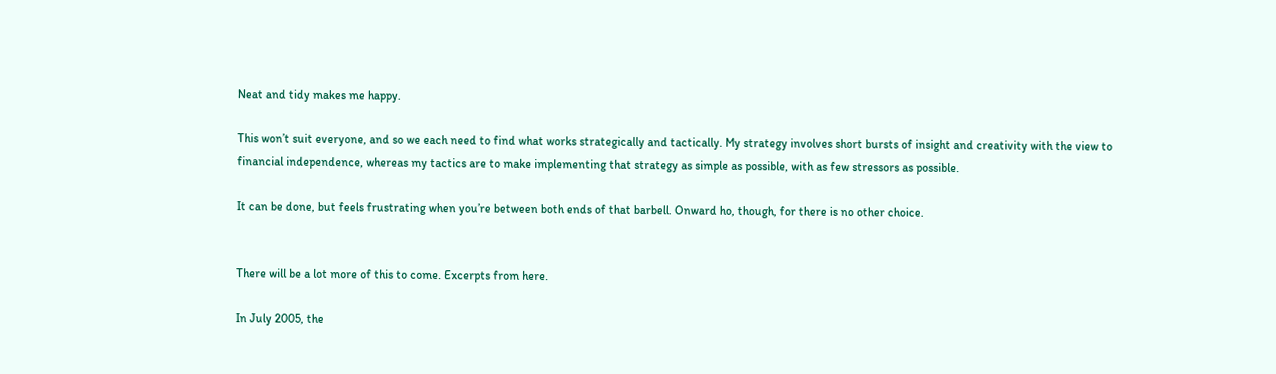Neat and tidy makes me happy.

This won’t suit everyone, and so we each need to find what works strategically and tactically. My strategy involves short bursts of insight and creativity with the view to financial independence, whereas my tactics are to make implementing that strategy as simple as possible, with as few stressors as possible.

It can be done, but feels frustrating when you’re between both ends of that barbell. Onward ho, though, for there is no other choice.


There will be a lot more of this to come. Excerpts from here.

In July 2005, the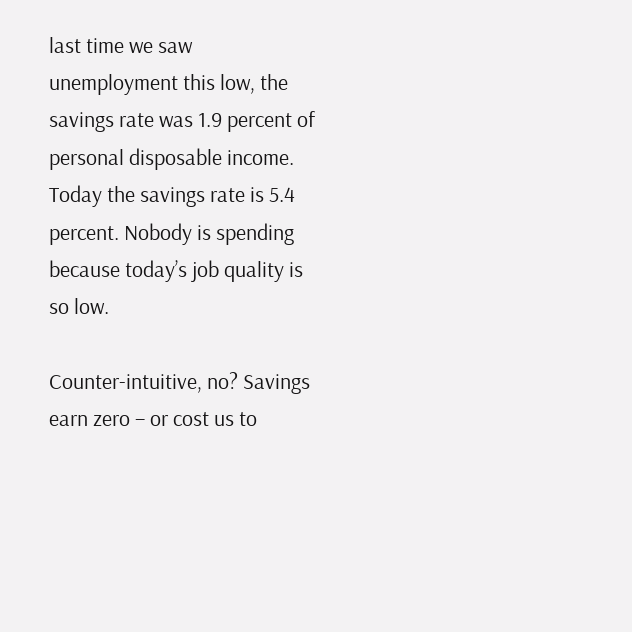last time we saw unemployment this low, the savings rate was 1.9 percent of personal disposable income. Today the savings rate is 5.4 percent. Nobody is spending because today’s job quality is so low.

Counter-intuitive, no? Savings earn zero – or cost us to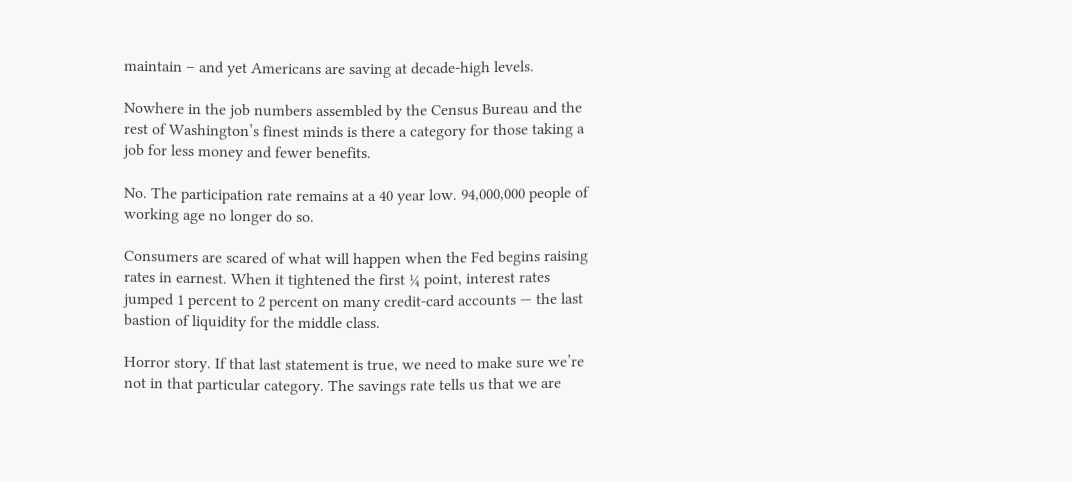maintain – and yet Americans are saving at decade-high levels.

Nowhere in the job numbers assembled by the Census Bureau and the rest of Washington’s finest minds is there a category for those taking a job for less money and fewer benefits.

No. The participation rate remains at a 40 year low. 94,000,000 people of working age no longer do so.

Consumers are scared of what will happen when the Fed begins raising rates in earnest. When it tightened the first ¼ point, interest rates jumped 1 percent to 2 percent on many credit-card accounts — the last bastion of liquidity for the middle class.

Horror story. If that last statement is true, we need to make sure we’re not in that particular category. The savings rate tells us that we are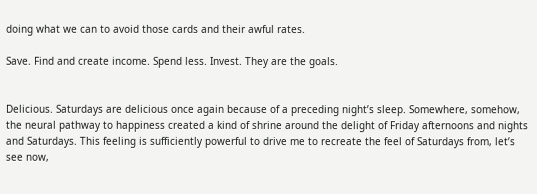doing what we can to avoid those cards and their awful rates.

Save. Find and create income. Spend less. Invest. They are the goals.


Delicious. Saturdays are delicious once again because of a preceding night’s sleep. Somewhere, somehow, the neural pathway to happiness created a kind of shrine around the delight of Friday afternoons and nights and Saturdays. This feeling is sufficiently powerful to drive me to recreate the feel of Saturdays from, let’s see now,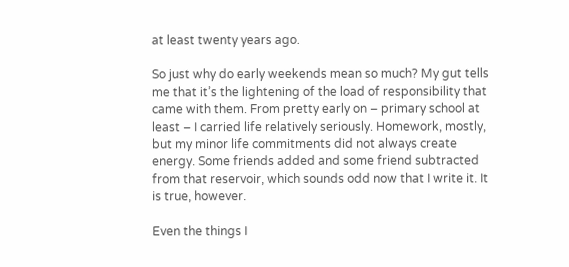at least twenty years ago.

So just why do early weekends mean so much? My gut tells me that it’s the lightening of the load of responsibility that came with them. From pretty early on – primary school at least – I carried life relatively seriously. Homework, mostly, but my minor life commitments did not always create energy. Some friends added and some friend subtracted from that reservoir, which sounds odd now that I write it. It is true, however.

Even the things I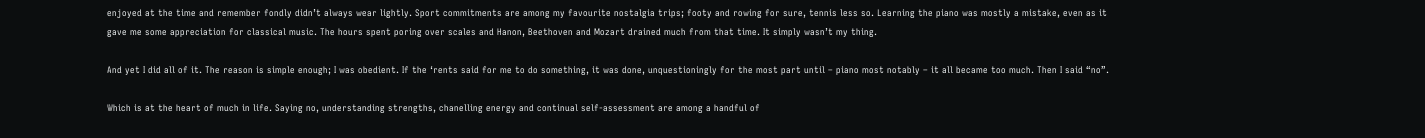enjoyed at the time and remember fondly didn’t always wear lightly. Sport commitments are among my favourite nostalgia trips; footy and rowing for sure, tennis less so. Learning the piano was mostly a mistake, even as it gave me some appreciation for classical music. The hours spent poring over scales and Hanon, Beethoven and Mozart drained much from that time. It simply wasn’t my thing.

And yet I did all of it. The reason is simple enough; I was obedient. If the ‘rents said for me to do something, it was done, unquestioningly for the most part until – piano most notably – it all became too much. Then I said “no”.

Which is at the heart of much in life. Saying no, understanding strengths, chanelling energy and continual self-assessment are among a handful of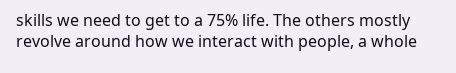skills we need to get to a 75% life. The others mostly revolve around how we interact with people, a whole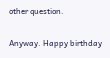other question.

Anyway. Happy birthday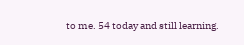to me. 54 today and still learning.